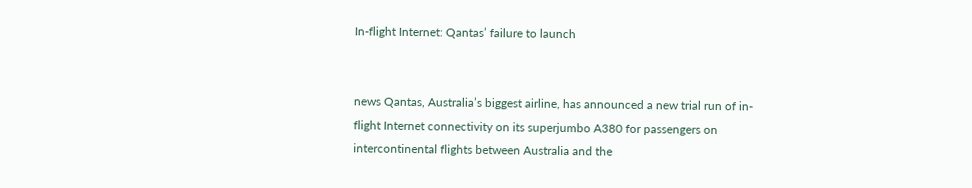In-flight Internet: Qantas’ failure to launch


news Qantas, Australia’s biggest airline, has announced a new trial run of in-flight Internet connectivity on its superjumbo A380 for passengers on intercontinental flights between Australia and the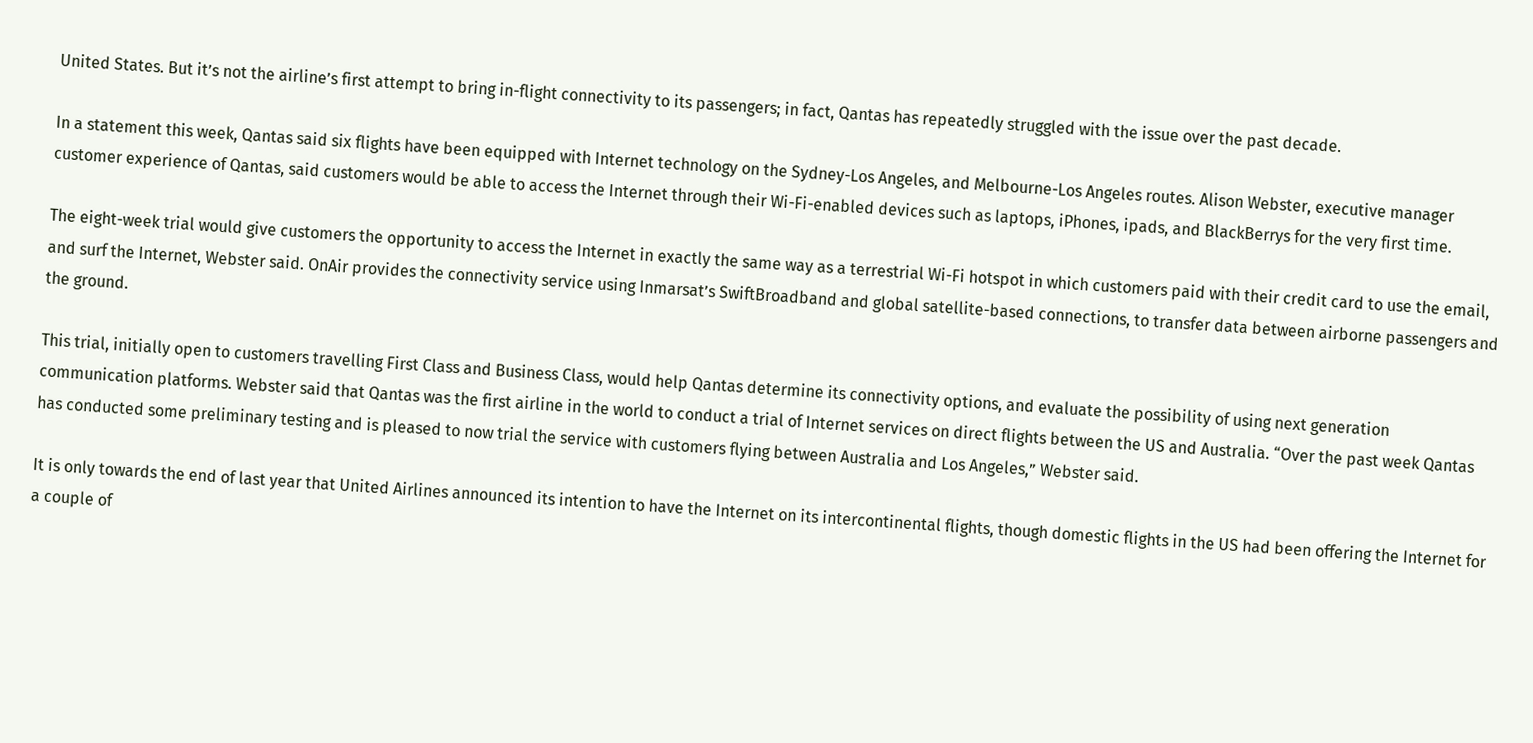United States. But it’s not the airline’s first attempt to bring in-flight connectivity to its passengers; in fact, Qantas has repeatedly struggled with the issue over the past decade.

In a statement this week, Qantas said six flights have been equipped with Internet technology on the Sydney-Los Angeles, and Melbourne-Los Angeles routes. Alison Webster, executive manager customer experience of Qantas, said customers would be able to access the Internet through their Wi-Fi-enabled devices such as laptops, iPhones, ipads, and BlackBerrys for the very first time.

The eight-week trial would give customers the opportunity to access the Internet in exactly the same way as a terrestrial Wi-Fi hotspot in which customers paid with their credit card to use the email, and surf the Internet, Webster said. OnAir provides the connectivity service using Inmarsat’s SwiftBroadband and global satellite-based connections, to transfer data between airborne passengers and the ground.

This trial, initially open to customers travelling First Class and Business Class, would help Qantas determine its connectivity options, and evaluate the possibility of using next generation communication platforms. Webster said that Qantas was the first airline in the world to conduct a trial of Internet services on direct flights between the US and Australia. “Over the past week Qantas has conducted some preliminary testing and is pleased to now trial the service with customers flying between Australia and Los Angeles,” Webster said.

It is only towards the end of last year that United Airlines announced its intention to have the Internet on its intercontinental flights, though domestic flights in the US had been offering the Internet for a couple of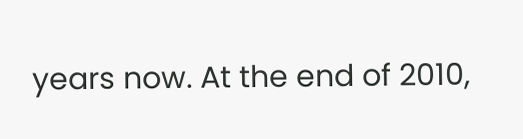years now. At the end of 2010,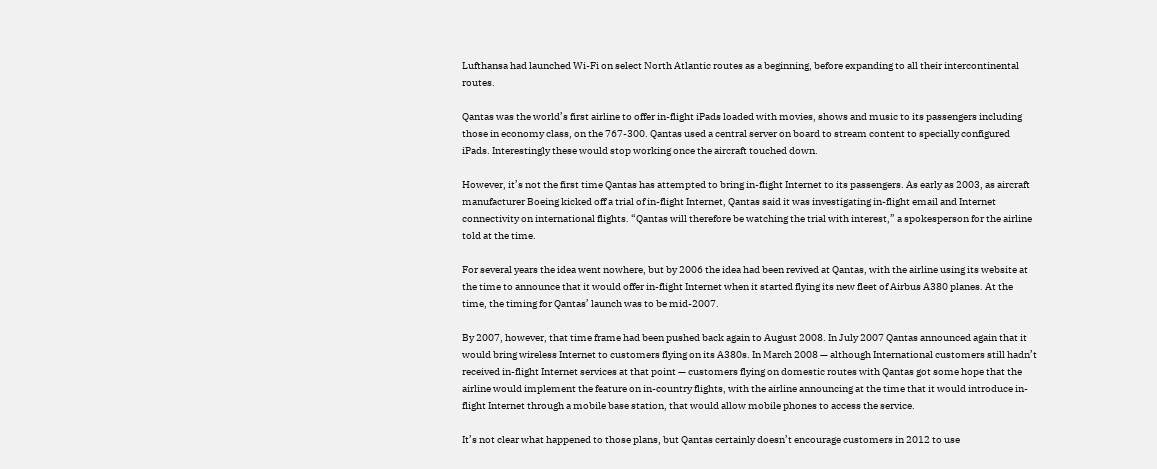Lufthansa had launched Wi-Fi on select North Atlantic routes as a beginning, before expanding to all their intercontinental routes.

Qantas was the world’s first airline to offer in-flight iPads loaded with movies, shows and music to its passengers including those in economy class, on the 767-300. Qantas used a central server on board to stream content to specially configured iPads. Interestingly these would stop working once the aircraft touched down.

However, it’s not the first time Qantas has attempted to bring in-flight Internet to its passengers. As early as 2003, as aircraft manufacturer Boeing kicked off a trial of in-flight Internet, Qantas said it was investigating in-flight email and Internet connectivity on international flights. “Qantas will therefore be watching the trial with interest,” a spokesperson for the airline told at the time.

For several years the idea went nowhere, but by 2006 the idea had been revived at Qantas, with the airline using its website at the time to announce that it would offer in-flight Internet when it started flying its new fleet of Airbus A380 planes. At the time, the timing for Qantas’ launch was to be mid-2007.

By 2007, however, that time frame had been pushed back again to August 2008. In July 2007 Qantas announced again that it would bring wireless Internet to customers flying on its A380s. In March 2008 — although International customers still hadn’t received in-flight Internet services at that point — customers flying on domestic routes with Qantas got some hope that the airline would implement the feature on in-country flights, with the airline announcing at the time that it would introduce in-flight Internet through a mobile base station, that would allow mobile phones to access the service.

It’s not clear what happened to those plans, but Qantas certainly doesn’t encourage customers in 2012 to use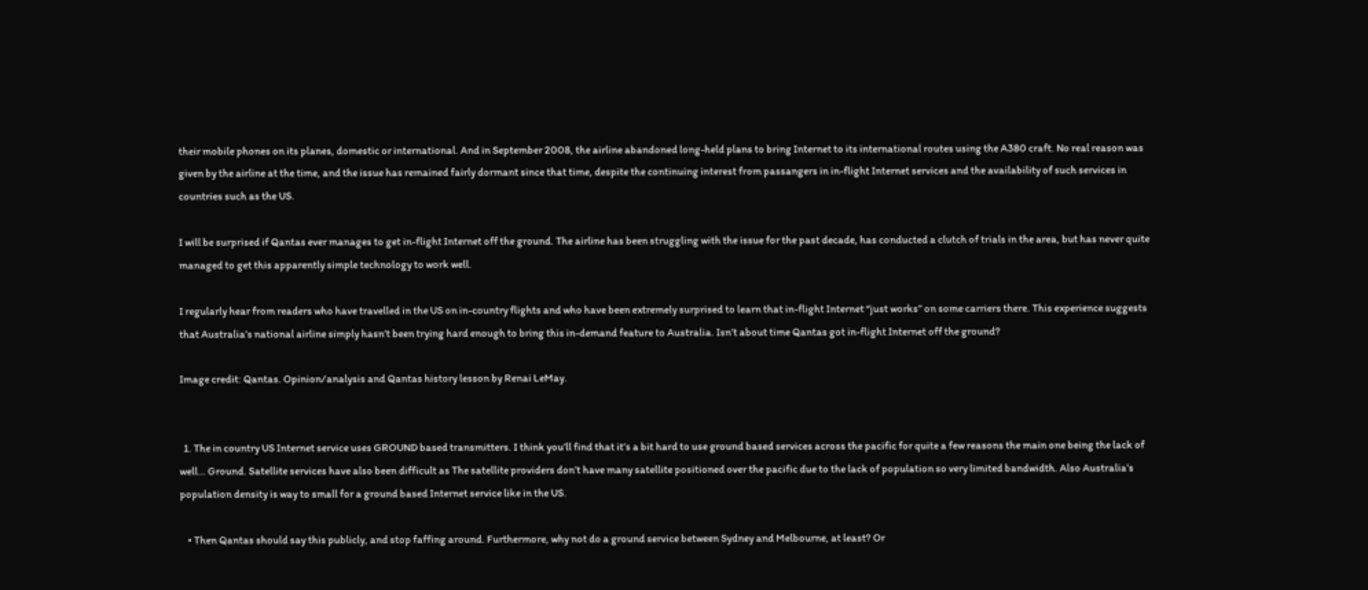their mobile phones on its planes, domestic or international. And in September 2008, the airline abandoned long-held plans to bring Internet to its international routes using the A380 craft. No real reason was given by the airline at the time, and the issue has remained fairly dormant since that time, despite the continuing interest from passangers in in-flight Internet services and the availability of such services in countries such as the US.

I will be surprised if Qantas ever manages to get in-flight Internet off the ground. The airline has been struggling with the issue for the past decade, has conducted a clutch of trials in the area, but has never quite managed to get this apparently simple technology to work well.

I regularly hear from readers who have travelled in the US on in-country flights and who have been extremely surprised to learn that in-flight Internet “just works” on some carriers there. This experience suggests that Australia’s national airline simply hasn’t been trying hard enough to bring this in-demand feature to Australia. Isn’t about time Qantas got in-flight Internet off the ground?

Image credit: Qantas. Opinion/analysis and Qantas history lesson by Renai LeMay.


  1. The in country US Internet service uses GROUND based transmitters. I think you’ll find that it’s a bit hard to use ground based services across the pacific for quite a few reasons the main one being the lack of well… Ground. Satellite services have also been difficult as The satellite providers don’t have many satellite positioned over the pacific due to the lack of population so very limited bandwidth. Also Australia’s population density is way to small for a ground based Internet service like in the US.

    • Then Qantas should say this publicly, and stop faffing around. Furthermore, why not do a ground service between Sydney and Melbourne, at least? Or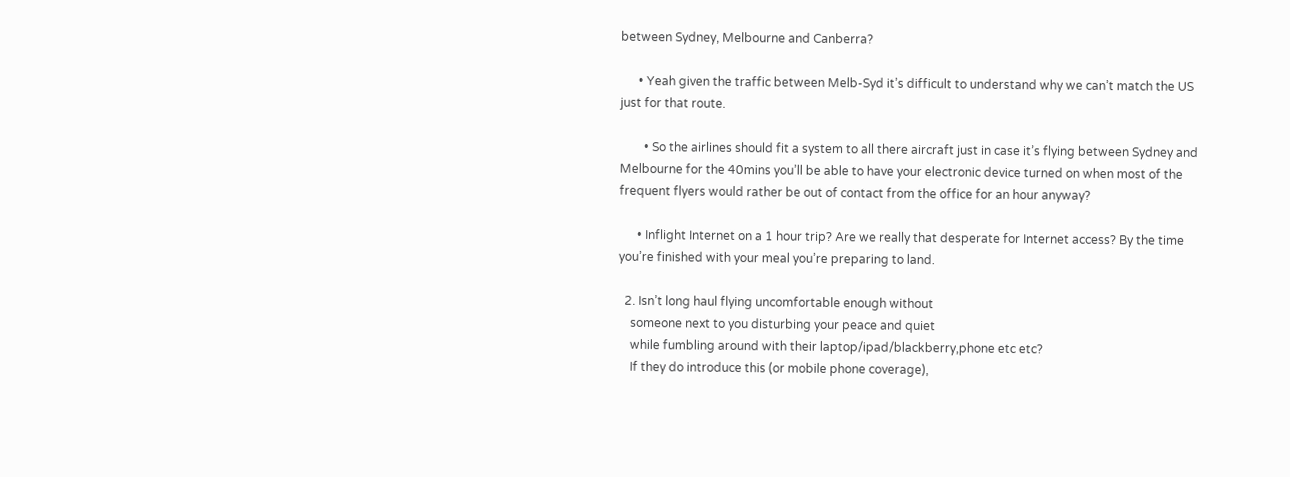between Sydney, Melbourne and Canberra?

      • Yeah given the traffic between Melb-Syd it’s difficult to understand why we can’t match the US just for that route.

        • So the airlines should fit a system to all there aircraft just in case it’s flying between Sydney and Melbourne for the 40mins you’ll be able to have your electronic device turned on when most of the frequent flyers would rather be out of contact from the office for an hour anyway?

      • Inflight Internet on a 1 hour trip? Are we really that desperate for Internet access? By the time you’re finished with your meal you’re preparing to land.

  2. Isn’t long haul flying uncomfortable enough without
    someone next to you disturbing your peace and quiet
    while fumbling around with their laptop/ipad/blackberry,phone etc etc?
    If they do introduce this (or mobile phone coverage),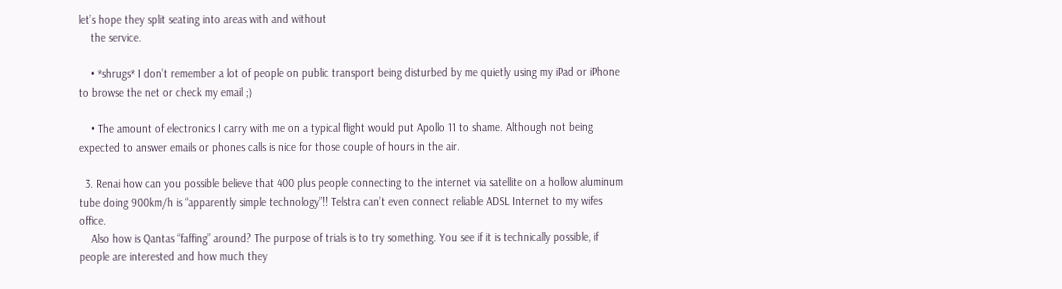let’s hope they split seating into areas with and without
    the service.

    • *shrugs* I don’t remember a lot of people on public transport being disturbed by me quietly using my iPad or iPhone to browse the net or check my email ;)

    • The amount of electronics I carry with me on a typical flight would put Apollo 11 to shame. Although not being expected to answer emails or phones calls is nice for those couple of hours in the air.

  3. Renai how can you possible believe that 400 plus people connecting to the internet via satellite on a hollow aluminum tube doing 900km/h is “apparently simple technology”!! Telstra can’t even connect reliable ADSL Internet to my wifes office.
    Also how is Qantas “faffing” around? The purpose of trials is to try something. You see if it is technically possible, if people are interested and how much they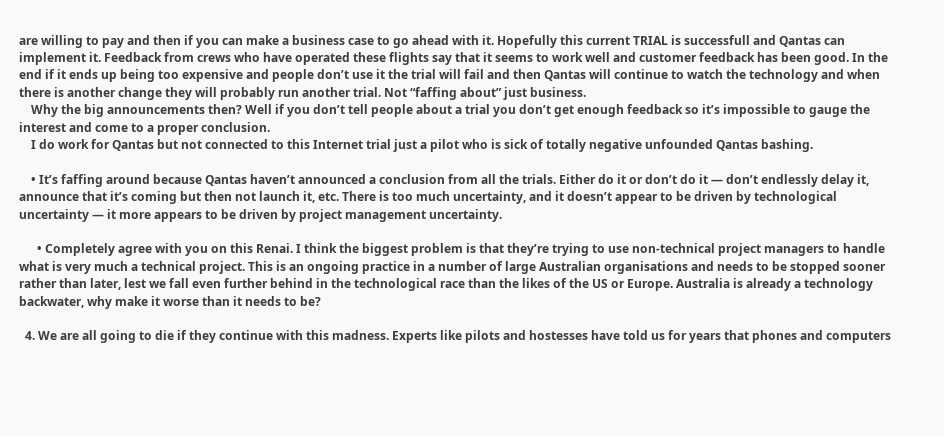are willing to pay and then if you can make a business case to go ahead with it. Hopefully this current TRIAL is successfull and Qantas can implement it. Feedback from crews who have operated these flights say that it seems to work well and customer feedback has been good. In the end if it ends up being too expensive and people don’t use it the trial will fail and then Qantas will continue to watch the technology and when there is another change they will probably run another trial. Not “faffing about” just business.
    Why the big announcements then? Well if you don’t tell people about a trial you don’t get enough feedback so it’s impossible to gauge the interest and come to a proper conclusion.
    I do work for Qantas but not connected to this Internet trial just a pilot who is sick of totally negative unfounded Qantas bashing.

    • It’s faffing around because Qantas haven’t announced a conclusion from all the trials. Either do it or don’t do it — don’t endlessly delay it, announce that it’s coming but then not launch it, etc. There is too much uncertainty, and it doesn’t appear to be driven by technological uncertainty — it more appears to be driven by project management uncertainty.

      • Completely agree with you on this Renai. I think the biggest problem is that they’re trying to use non-technical project managers to handle what is very much a technical project. This is an ongoing practice in a number of large Australian organisations and needs to be stopped sooner rather than later, lest we fall even further behind in the technological race than the likes of the US or Europe. Australia is already a technology backwater, why make it worse than it needs to be?

  4. We are all going to die if they continue with this madness. Experts like pilots and hostesses have told us for years that phones and computers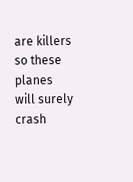are killers so these planes will surely crash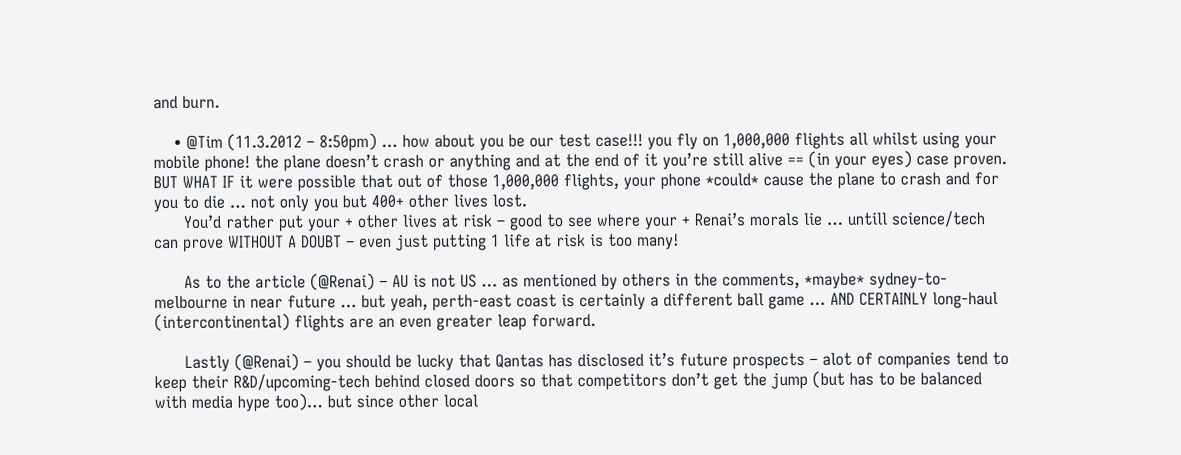and burn.

    • @Tim (11.3.2012 – 8:50pm) … how about you be our test case!!! you fly on 1,000,000 flights all whilst using your mobile phone! the plane doesn’t crash or anything and at the end of it you’re still alive == (in your eyes) case proven. BUT WHAT IF it were possible that out of those 1,000,000 flights, your phone *could* cause the plane to crash and for you to die … not only you but 400+ other lives lost.
      You’d rather put your + other lives at risk – good to see where your + Renai’s morals lie … untill science/tech can prove WITHOUT A DOUBT – even just putting 1 life at risk is too many!

      As to the article (@Renai) – AU is not US … as mentioned by others in the comments, *maybe* sydney-to-melbourne in near future … but yeah, perth-east coast is certainly a different ball game … AND CERTAINLY long-haul (intercontinental) flights are an even greater leap forward.

      Lastly (@Renai) – you should be lucky that Qantas has disclosed it’s future prospects – alot of companies tend to keep their R&D/upcoming-tech behind closed doors so that competitors don’t get the jump (but has to be balanced with media hype too)… but since other local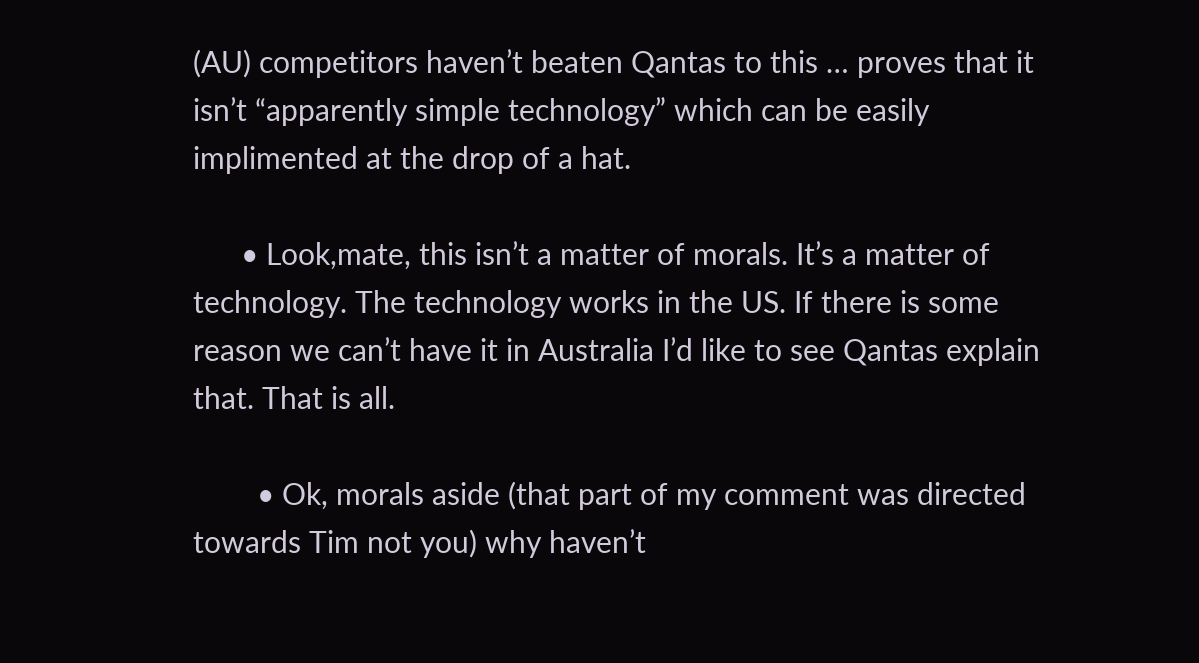(AU) competitors haven’t beaten Qantas to this … proves that it isn’t “apparently simple technology” which can be easily implimented at the drop of a hat.

      • Look,mate, this isn’t a matter of morals. It’s a matter of technology. The technology works in the US. If there is some reason we can’t have it in Australia I’d like to see Qantas explain that. That is all.

        • Ok, morals aside (that part of my comment was directed towards Tim not you) why haven’t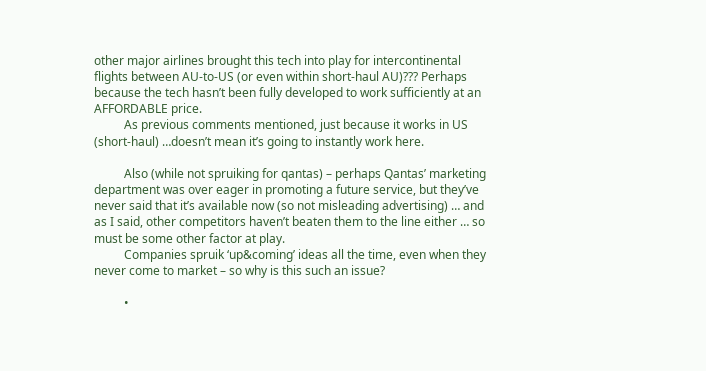other major airlines brought this tech into play for intercontinental flights between AU-to-US (or even within short-haul AU)??? Perhaps because the tech hasn’t been fully developed to work sufficiently at an AFFORDABLE price.
          As previous comments mentioned, just because it works in US (short-haul) …doesn’t mean it’s going to instantly work here.

          Also (while not spruiking for qantas) – perhaps Qantas’ marketing department was over eager in promoting a future service, but they’ve never said that it’s available now (so not misleading advertising) … and as I said, other competitors haven’t beaten them to the line either … so must be some other factor at play.
          Companies spruik ‘up&coming’ ideas all the time, even when they never come to market – so why is this such an issue?

          •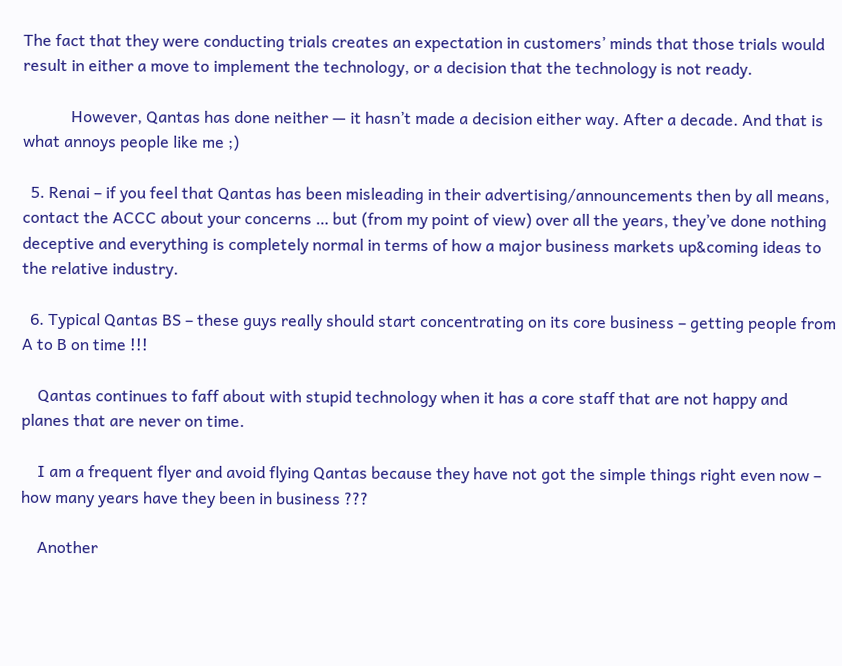The fact that they were conducting trials creates an expectation in customers’ minds that those trials would result in either a move to implement the technology, or a decision that the technology is not ready.

            However, Qantas has done neither — it hasn’t made a decision either way. After a decade. And that is what annoys people like me ;)

  5. Renai – if you feel that Qantas has been misleading in their advertising/announcements then by all means, contact the ACCC about your concerns … but (from my point of view) over all the years, they’ve done nothing deceptive and everything is completely normal in terms of how a major business markets up&coming ideas to the relative industry.

  6. Typical Qantas BS – these guys really should start concentrating on its core business – getting people from A to B on time !!!

    Qantas continues to faff about with stupid technology when it has a core staff that are not happy and planes that are never on time.

    I am a frequent flyer and avoid flying Qantas because they have not got the simple things right even now – how many years have they been in business ???

    Another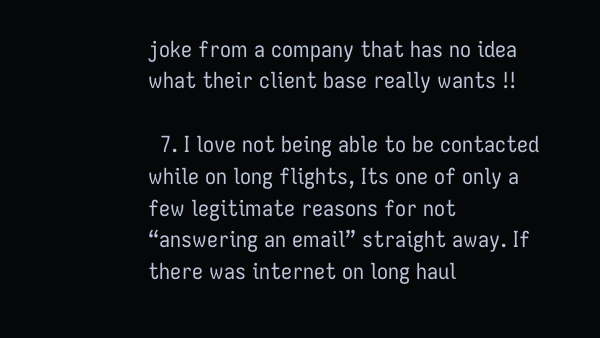joke from a company that has no idea what their client base really wants !!

  7. I love not being able to be contacted while on long flights, Its one of only a few legitimate reasons for not “answering an email” straight away. If there was internet on long haul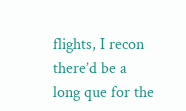flights, I recon there’d be a long que for the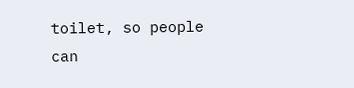toilet, so people can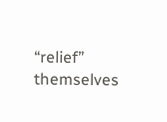“relief” themselves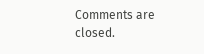Comments are closed.